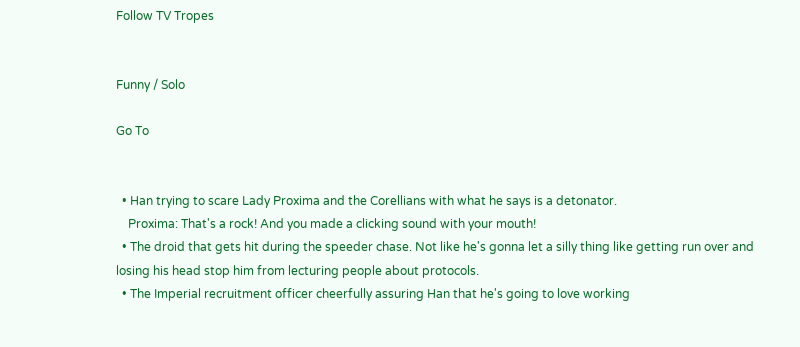Follow TV Tropes


Funny / Solo

Go To


  • Han trying to scare Lady Proxima and the Corellians with what he says is a detonator.
    Proxima: That's a rock! And you made a clicking sound with your mouth!
  • The droid that gets hit during the speeder chase. Not like he's gonna let a silly thing like getting run over and losing his head stop him from lecturing people about protocols.
  • The Imperial recruitment officer cheerfully assuring Han that he's going to love working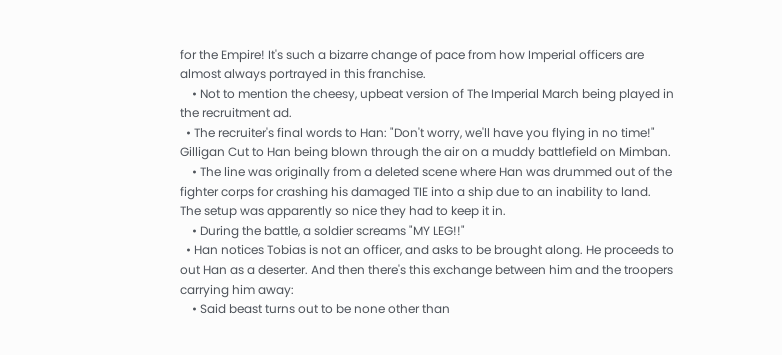for the Empire! It's such a bizarre change of pace from how Imperial officers are almost always portrayed in this franchise.
    • Not to mention the cheesy, upbeat version of The Imperial March being played in the recruitment ad.
  • The recruiter's final words to Han: "Don't worry, we'll have you flying in no time!" Gilligan Cut to Han being blown through the air on a muddy battlefield on Mimban.
    • The line was originally from a deleted scene where Han was drummed out of the fighter corps for crashing his damaged TIE into a ship due to an inability to land. The setup was apparently so nice they had to keep it in.
    • During the battle, a soldier screams "MY LEG!!"
  • Han notices Tobias is not an officer, and asks to be brought along. He proceeds to out Han as a deserter. And then there's this exchange between him and the troopers carrying him away:
    • Said beast turns out to be none other than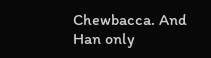Chewbacca. And Han only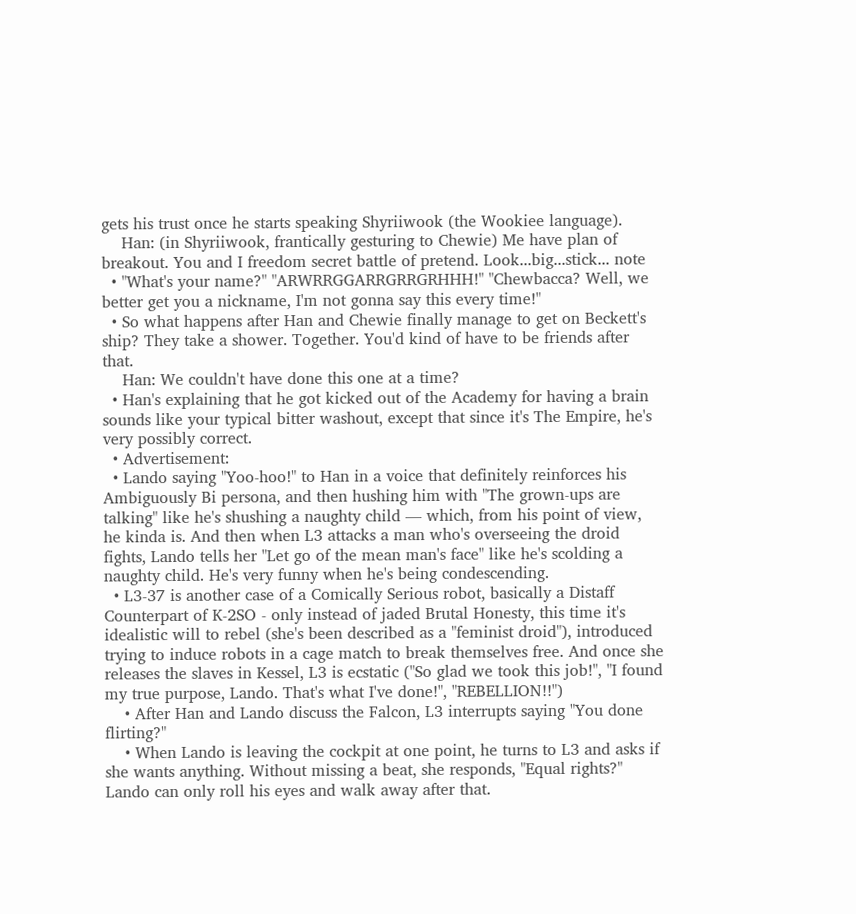gets his trust once he starts speaking Shyriiwook (the Wookiee language).
    Han: (in Shyriiwook, frantically gesturing to Chewie) Me have plan of breakout. You and I freedom secret battle of pretend. Look...big...stick... note
  • "What's your name?" "ARWRRGGARRGRRGRHHH!" "Chewbacca? Well, we better get you a nickname, I'm not gonna say this every time!"
  • So what happens after Han and Chewie finally manage to get on Beckett's ship? They take a shower. Together. You'd kind of have to be friends after that.
    Han: We couldn't have done this one at a time?
  • Han's explaining that he got kicked out of the Academy for having a brain sounds like your typical bitter washout, except that since it's The Empire, he's very possibly correct.
  • Advertisement:
  • Lando saying "Yoo-hoo!" to Han in a voice that definitely reinforces his Ambiguously Bi persona, and then hushing him with "The grown-ups are talking" like he's shushing a naughty child — which, from his point of view, he kinda is. And then when L3 attacks a man who's overseeing the droid fights, Lando tells her "Let go of the mean man's face" like he's scolding a naughty child. He's very funny when he's being condescending.
  • L3-37 is another case of a Comically Serious robot, basically a Distaff Counterpart of K-2SO - only instead of jaded Brutal Honesty, this time it's idealistic will to rebel (she's been described as a "feminist droid"), introduced trying to induce robots in a cage match to break themselves free. And once she releases the slaves in Kessel, L3 is ecstatic ("So glad we took this job!", "I found my true purpose, Lando. That's what I've done!", "REBELLION!!")
    • After Han and Lando discuss the Falcon, L3 interrupts saying "You done flirting?"
    • When Lando is leaving the cockpit at one point, he turns to L3 and asks if she wants anything. Without missing a beat, she responds, "Equal rights?" Lando can only roll his eyes and walk away after that.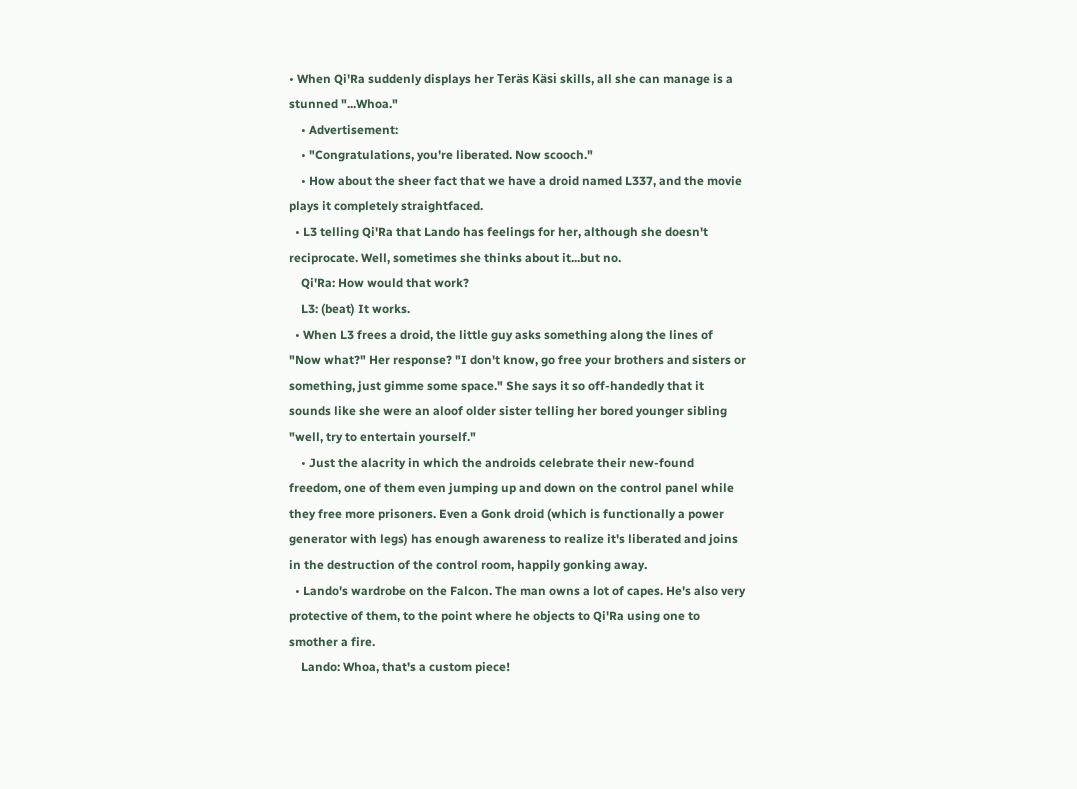• When Qi'Ra suddenly displays her Teräs Käsi skills, all she can manage is a stunned "...Whoa."
    • Advertisement:
    • "Congratulations, you're liberated. Now scooch."
    • How about the sheer fact that we have a droid named L337, and the movie plays it completely straightfaced.
  • L3 telling Qi'Ra that Lando has feelings for her, although she doesn't reciprocate. Well, sometimes she thinks about it...but no.
    Qi'Ra: How would that work?
    L3: (beat) It works.
  • When L3 frees a droid, the little guy asks something along the lines of "Now what?" Her response? "I don't know, go free your brothers and sisters or something, just gimme some space." She says it so off-handedly that it sounds like she were an aloof older sister telling her bored younger sibling "well, try to entertain yourself."
    • Just the alacrity in which the androids celebrate their new-found freedom, one of them even jumping up and down on the control panel while they free more prisoners. Even a Gonk droid (which is functionally a power generator with legs) has enough awareness to realize it's liberated and joins in the destruction of the control room, happily gonking away.
  • Lando's wardrobe on the Falcon. The man owns a lot of capes. He's also very protective of them, to the point where he objects to Qi'Ra using one to smother a fire.
    Lando: Whoa, that's a custom piece!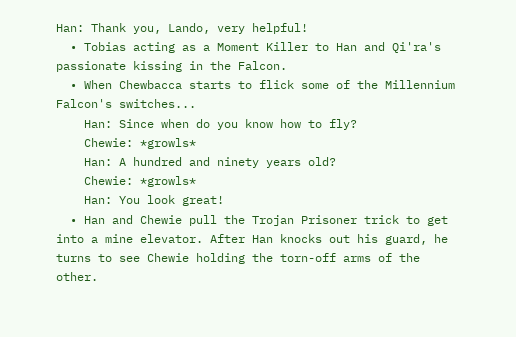Han: Thank you, Lando, very helpful!
  • Tobias acting as a Moment Killer to Han and Qi'ra's passionate kissing in the Falcon.
  • When Chewbacca starts to flick some of the Millennium Falcon's switches...
    Han: Since when do you know how to fly?
    Chewie: *growls*
    Han: A hundred and ninety years old?
    Chewie: *growls*
    Han: You look great!
  • Han and Chewie pull the Trojan Prisoner trick to get into a mine elevator. After Han knocks out his guard, he turns to see Chewie holding the torn-off arms of the other.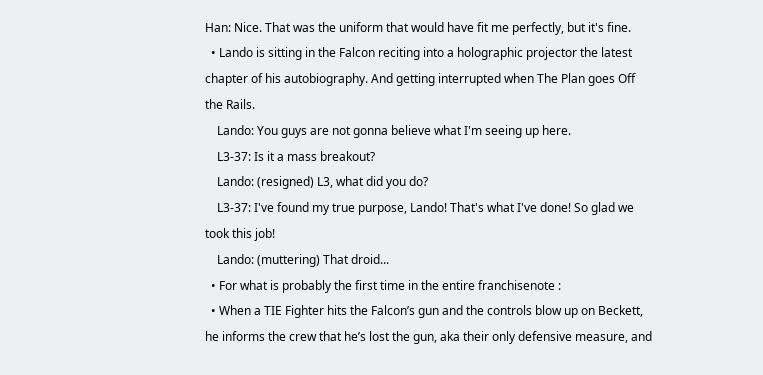Han: Nice. That was the uniform that would have fit me perfectly, but it's fine.
  • Lando is sitting in the Falcon reciting into a holographic projector the latest chapter of his autobiography. And getting interrupted when The Plan goes Off the Rails.
    Lando: You guys are not gonna believe what I'm seeing up here.
    L3-37: Is it a mass breakout?
    Lando: (resigned) L3, what did you do?
    L3-37: I've found my true purpose, Lando! That's what I've done! So glad we took this job!
    Lando: (muttering) That droid...
  • For what is probably the first time in the entire franchisenote :
  • When a TIE Fighter hits the Falcon’s gun and the controls blow up on Beckett, he informs the crew that he’s lost the gun, aka their only defensive measure, and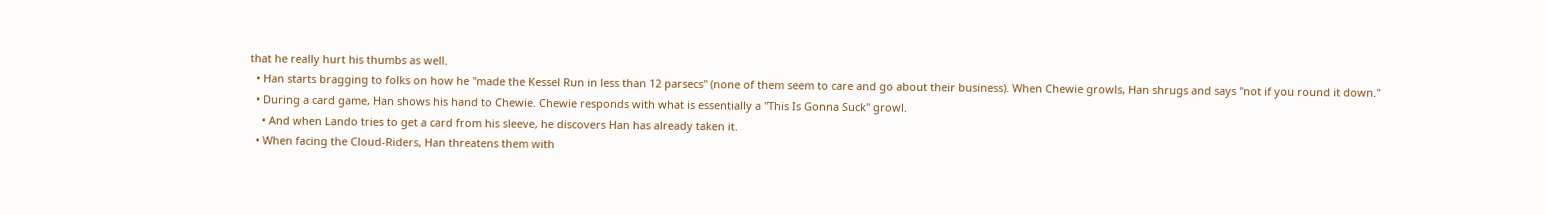that he really hurt his thumbs as well.
  • Han starts bragging to folks on how he "made the Kessel Run in less than 12 parsecs" (none of them seem to care and go about their business). When Chewie growls, Han shrugs and says "not if you round it down."
  • During a card game, Han shows his hand to Chewie. Chewie responds with what is essentially a "This Is Gonna Suck" growl.
    • And when Lando tries to get a card from his sleeve, he discovers Han has already taken it.
  • When facing the Cloud-Riders, Han threatens them with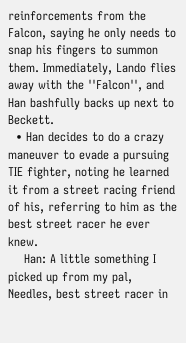reinforcements from the Falcon, saying he only needs to snap his fingers to summon them. Immediately, Lando flies away with the ''Falcon'', and Han bashfully backs up next to Beckett.
  • Han decides to do a crazy maneuver to evade a pursuing TIE fighter, noting he learned it from a street racing friend of his, referring to him as the best street racer he ever knew.
    Han: A little something I picked up from my pal, Needles, best street racer in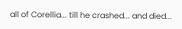all of Corellia... till he crashed... and died...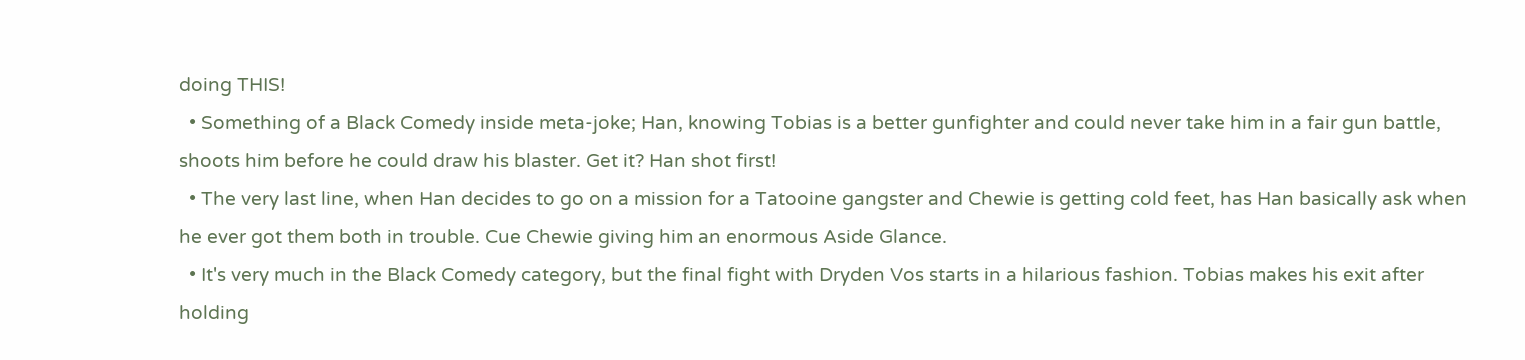doing THIS!
  • Something of a Black Comedy inside meta-joke; Han, knowing Tobias is a better gunfighter and could never take him in a fair gun battle, shoots him before he could draw his blaster. Get it? Han shot first!
  • The very last line, when Han decides to go on a mission for a Tatooine gangster and Chewie is getting cold feet, has Han basically ask when he ever got them both in trouble. Cue Chewie giving him an enormous Aside Glance.
  • It's very much in the Black Comedy category, but the final fight with Dryden Vos starts in a hilarious fashion. Tobias makes his exit after holding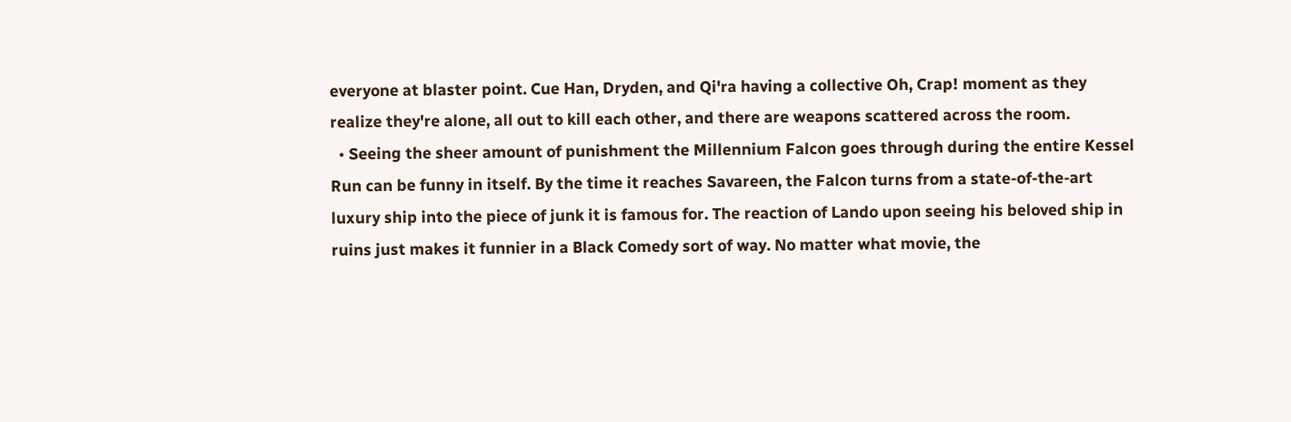everyone at blaster point. Cue Han, Dryden, and Qi'ra having a collective Oh, Crap! moment as they realize they're alone, all out to kill each other, and there are weapons scattered across the room.
  • Seeing the sheer amount of punishment the Millennium Falcon goes through during the entire Kessel Run can be funny in itself. By the time it reaches Savareen, the Falcon turns from a state-of-the-art luxury ship into the piece of junk it is famous for. The reaction of Lando upon seeing his beloved ship in ruins just makes it funnier in a Black Comedy sort of way. No matter what movie, the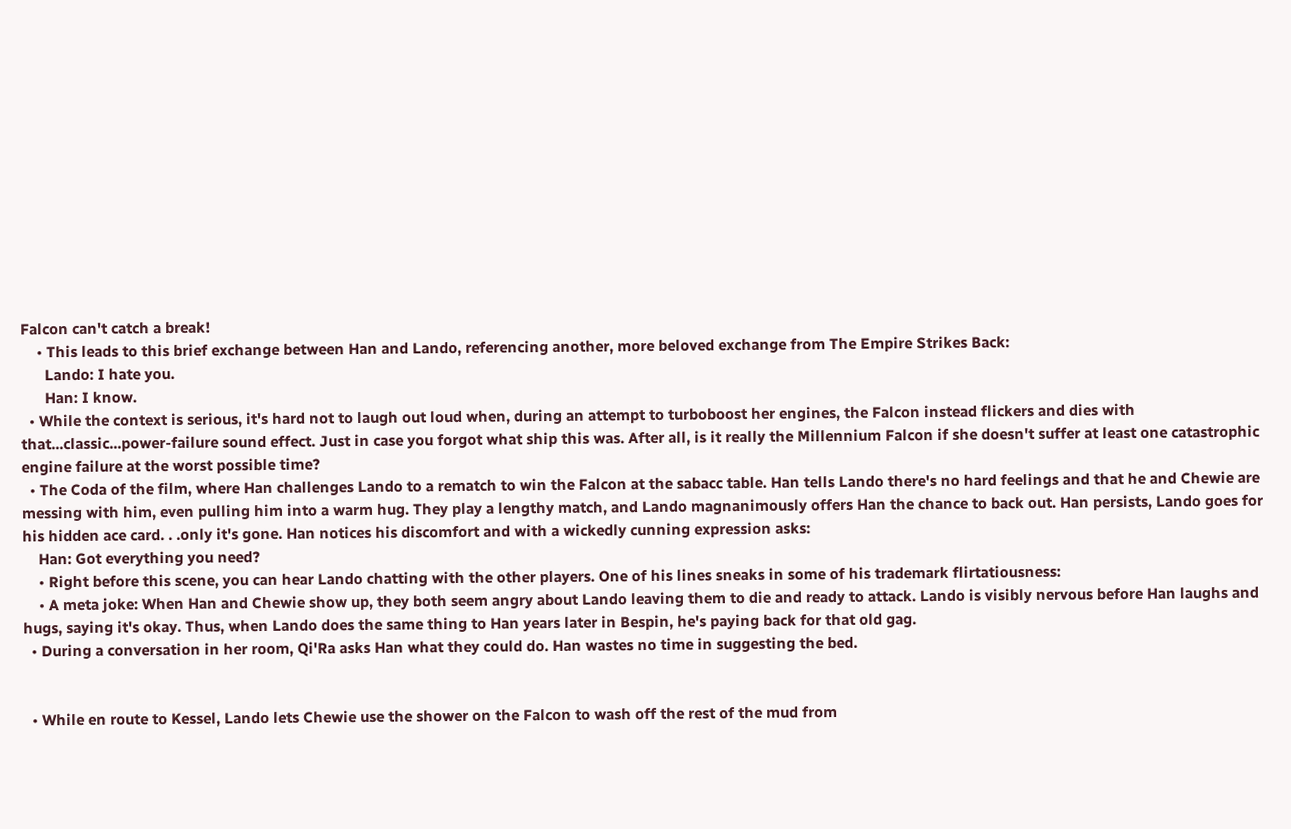Falcon can't catch a break!
    • This leads to this brief exchange between Han and Lando, referencing another, more beloved exchange from The Empire Strikes Back:
      Lando: I hate you.
      Han: I know.
  • While the context is serious, it's hard not to laugh out loud when, during an attempt to turboboost her engines, the Falcon instead flickers and dies with that...classic...power-failure sound effect. Just in case you forgot what ship this was. After all, is it really the Millennium Falcon if she doesn't suffer at least one catastrophic engine failure at the worst possible time?
  • The Coda of the film, where Han challenges Lando to a rematch to win the Falcon at the sabacc table. Han tells Lando there's no hard feelings and that he and Chewie are messing with him, even pulling him into a warm hug. They play a lengthy match, and Lando magnanimously offers Han the chance to back out. Han persists, Lando goes for his hidden ace card. . .only it's gone. Han notices his discomfort and with a wickedly cunning expression asks:
    Han: Got everything you need?
    • Right before this scene, you can hear Lando chatting with the other players. One of his lines sneaks in some of his trademark flirtatiousness:
    • A meta joke: When Han and Chewie show up, they both seem angry about Lando leaving them to die and ready to attack. Lando is visibly nervous before Han laughs and hugs, saying it's okay. Thus, when Lando does the same thing to Han years later in Bespin, he's paying back for that old gag.
  • During a conversation in her room, Qi'Ra asks Han what they could do. Han wastes no time in suggesting the bed.


  • While en route to Kessel, Lando lets Chewie use the shower on the Falcon to wash off the rest of the mud from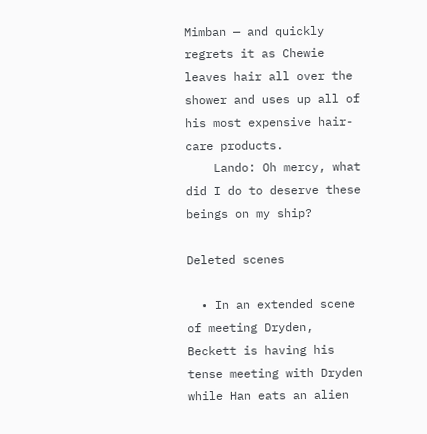Mimban — and quickly regrets it as Chewie leaves hair all over the shower and uses up all of his most expensive hair-care products.
    Lando: Oh mercy, what did I do to deserve these beings on my ship?

Deleted scenes

  • In an extended scene of meeting Dryden, Beckett is having his tense meeting with Dryden while Han eats an alien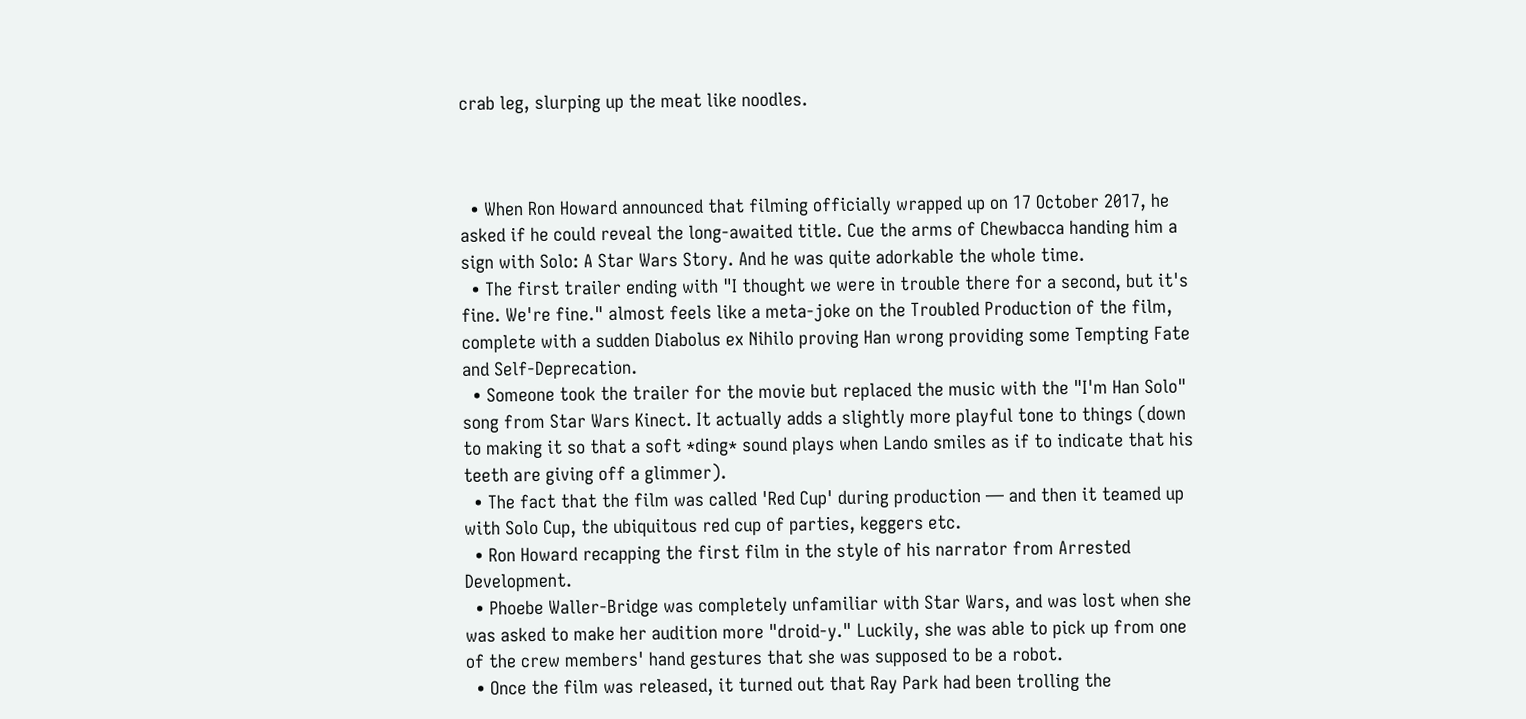crab leg, slurping up the meat like noodles.



  • When Ron Howard announced that filming officially wrapped up on 17 October 2017, he asked if he could reveal the long-awaited title. Cue the arms of Chewbacca handing him a sign with Solo: A Star Wars Story. And he was quite adorkable the whole time.
  • The first trailer ending with "I thought we were in trouble there for a second, but it's fine. We're fine." almost feels like a meta-joke on the Troubled Production of the film, complete with a sudden Diabolus ex Nihilo proving Han wrong providing some Tempting Fate and Self-Deprecation.
  • Someone took the trailer for the movie but replaced the music with the "I'm Han Solo" song from Star Wars Kinect. It actually adds a slightly more playful tone to things (down to making it so that a soft *ding* sound plays when Lando smiles as if to indicate that his teeth are giving off a glimmer).
  • The fact that the film was called 'Red Cup' during production — and then it teamed up with Solo Cup, the ubiquitous red cup of parties, keggers etc.
  • Ron Howard recapping the first film in the style of his narrator from Arrested Development.
  • Phoebe Waller-Bridge was completely unfamiliar with Star Wars, and was lost when she was asked to make her audition more "droid-y." Luckily, she was able to pick up from one of the crew members' hand gestures that she was supposed to be a robot.
  • Once the film was released, it turned out that Ray Park had been trolling the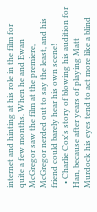internet and hinting at his role in the film for quite a few months. When he and Ewan McGregor saw the film at the premiere, McGregor nerded out to say the least, and his friend could barely hear his own scene!
  • Charlie Cox's story of blowing his audition for Han, because after years of playing Matt Murdock his eyes tend to act more like a blind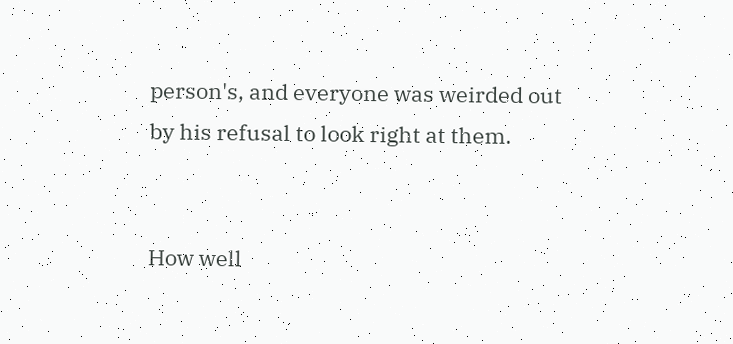person's, and everyone was weirded out by his refusal to look right at them.


How well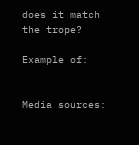does it match the trope?

Example of:


Media sources: